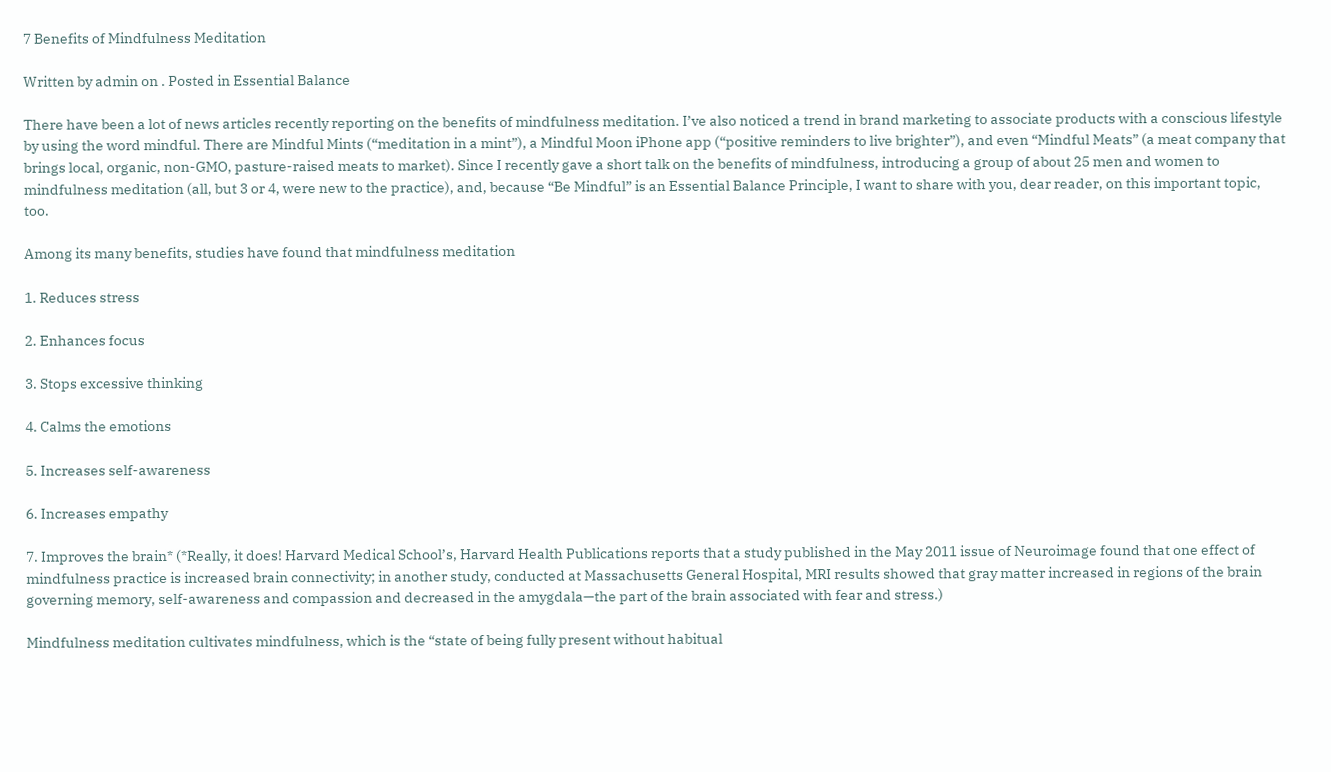7 Benefits of Mindfulness Meditation

Written by admin on . Posted in Essential Balance

There have been a lot of news articles recently reporting on the benefits of mindfulness meditation. I’ve also noticed a trend in brand marketing to associate products with a conscious lifestyle by using the word mindful. There are Mindful Mints (“meditation in a mint”), a Mindful Moon iPhone app (“positive reminders to live brighter”), and even “Mindful Meats” (a meat company that brings local, organic, non-GMO, pasture-raised meats to market). Since I recently gave a short talk on the benefits of mindfulness, introducing a group of about 25 men and women to mindfulness meditation (all, but 3 or 4, were new to the practice), and, because “Be Mindful” is an Essential Balance Principle, I want to share with you, dear reader, on this important topic, too.

Among its many benefits, studies have found that mindfulness meditation

1. Reduces stress

2. Enhances focus

3. Stops excessive thinking

4. Calms the emotions

5. Increases self-awareness

6. Increases empathy

7. Improves the brain* (*Really, it does! Harvard Medical School’s, Harvard Health Publications reports that a study published in the May 2011 issue of Neuroimage found that one effect of mindfulness practice is increased brain connectivity; in another study, conducted at Massachusetts General Hospital, MRI results showed that gray matter increased in regions of the brain governing memory, self-awareness and compassion and decreased in the amygdala—the part of the brain associated with fear and stress.)

Mindfulness meditation cultivates mindfulness, which is the “state of being fully present without habitual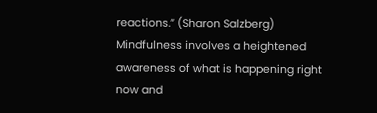reactions.” (Sharon Salzberg) Mindfulness involves a heightened awareness of what is happening right now and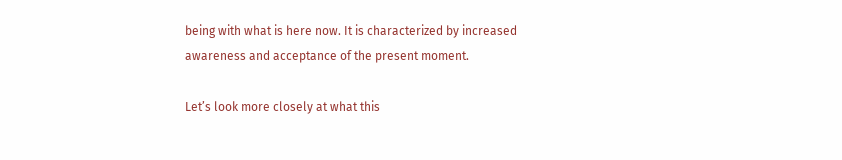being with what is here now. It is characterized by increased awareness and acceptance of the present moment.

Let’s look more closely at what this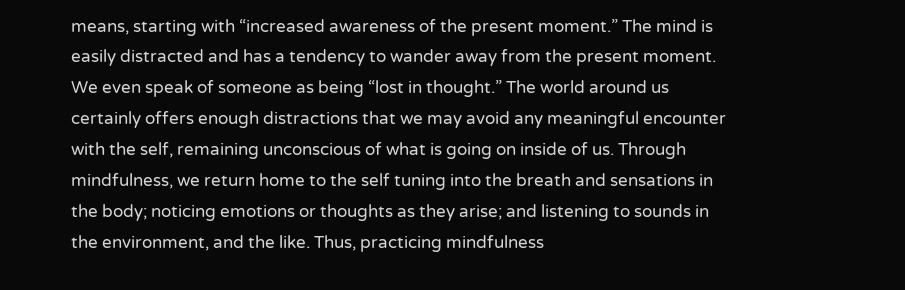means, starting with “increased awareness of the present moment.” The mind is easily distracted and has a tendency to wander away from the present moment. We even speak of someone as being “lost in thought.” The world around us certainly offers enough distractions that we may avoid any meaningful encounter with the self, remaining unconscious of what is going on inside of us. Through mindfulness, we return home to the self tuning into the breath and sensations in the body; noticing emotions or thoughts as they arise; and listening to sounds in the environment, and the like. Thus, practicing mindfulness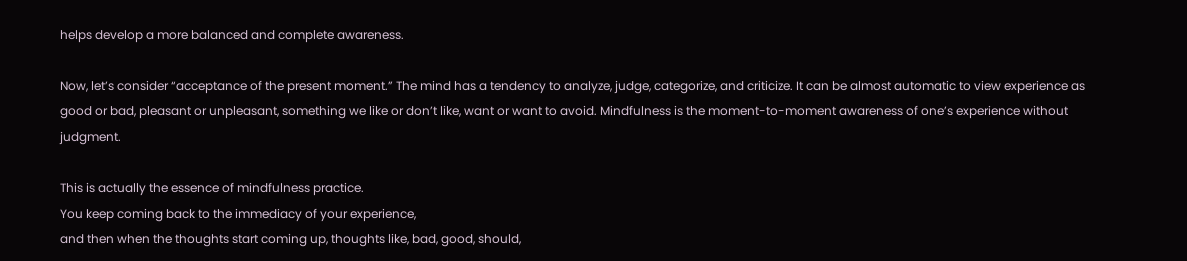helps develop a more balanced and complete awareness.

Now, let’s consider “acceptance of the present moment.” The mind has a tendency to analyze, judge, categorize, and criticize. It can be almost automatic to view experience as good or bad, pleasant or unpleasant, something we like or don’t like, want or want to avoid. Mindfulness is the moment-to-moment awareness of one’s experience without judgment.

This is actually the essence of mindfulness practice.
You keep coming back to the immediacy of your experience,
and then when the thoughts start coming up, thoughts like, bad, good, should,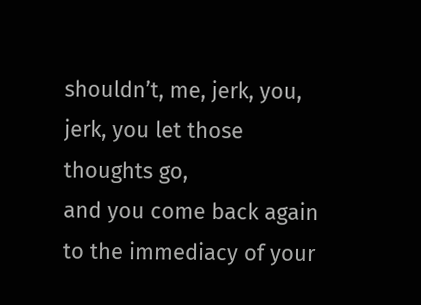shouldn’t, me, jerk, you, jerk, you let those thoughts go,
and you come back again to the immediacy of your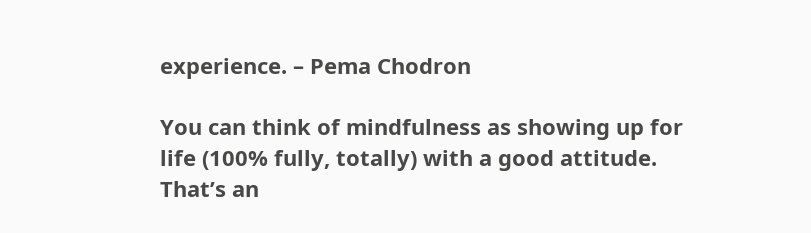experience. – Pema Chodron

You can think of mindfulness as showing up for life (100% fully, totally) with a good attitude. That’s an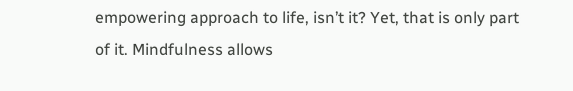empowering approach to life, isn’t it? Yet, that is only part of it. Mindfulness allows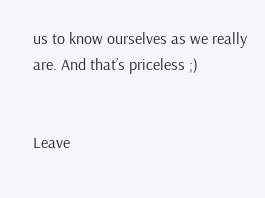us to know ourselves as we really are. And that’s priceless ;)


Leave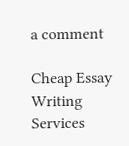a comment

Cheap Essay Writing Services